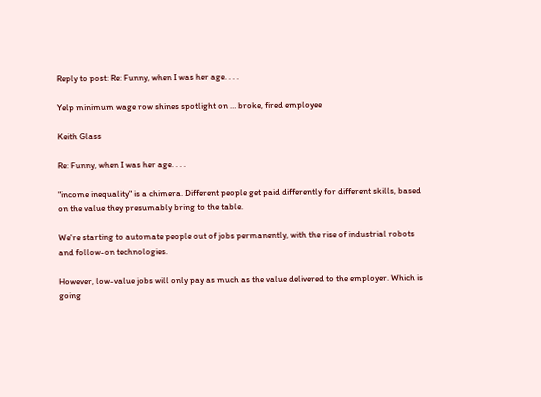Reply to post: Re: Funny, when I was her age. . . .

Yelp minimum wage row shines spotlight on … broke, fired employee

Keith Glass

Re: Funny, when I was her age. . . .

"income inequality" is a chimera. Different people get paid differently for different skills, based on the value they presumably bring to the table.

We're starting to automate people out of jobs permanently, with the rise of industrial robots and follow-on technologies.

However, low-value jobs will only pay as much as the value delivered to the employer. Which is going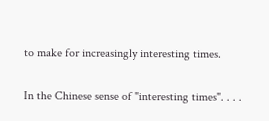to make for increasingly interesting times.

In the Chinese sense of "interesting times". . . .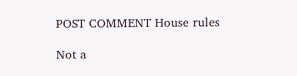POST COMMENT House rules

Not a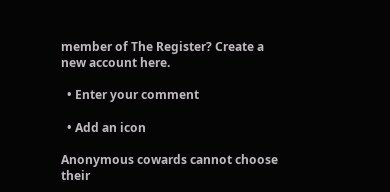member of The Register? Create a new account here.

  • Enter your comment

  • Add an icon

Anonymous cowards cannot choose their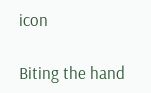icon

Biting the hand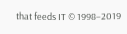that feeds IT © 1998–2019